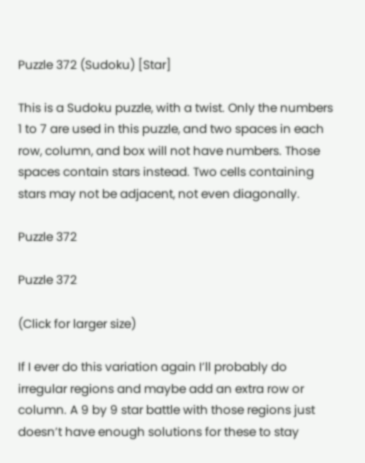Puzzle 372 (Sudoku) [Star]

This is a Sudoku puzzle, with a twist. Only the numbers 1 to 7 are used in this puzzle, and two spaces in each row, column, and box will not have numbers. Those spaces contain stars instead. Two cells containing stars may not be adjacent, not even diagonally.

Puzzle 372

Puzzle 372

(Click for larger size)

If I ever do this variation again I’ll probably do irregular regions and maybe add an extra row or column. A 9 by 9 star battle with those regions just doesn’t have enough solutions for these to stay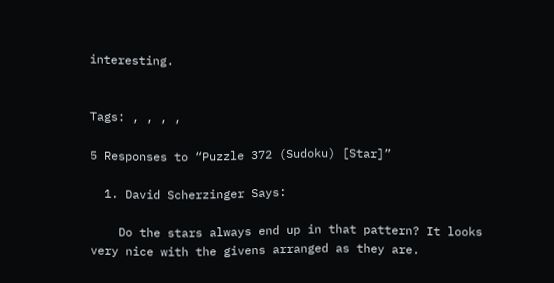interesting.


Tags: , , , ,

5 Responses to “Puzzle 372 (Sudoku) [Star]”

  1. David Scherzinger Says:

    Do the stars always end up in that pattern? It looks very nice with the givens arranged as they are.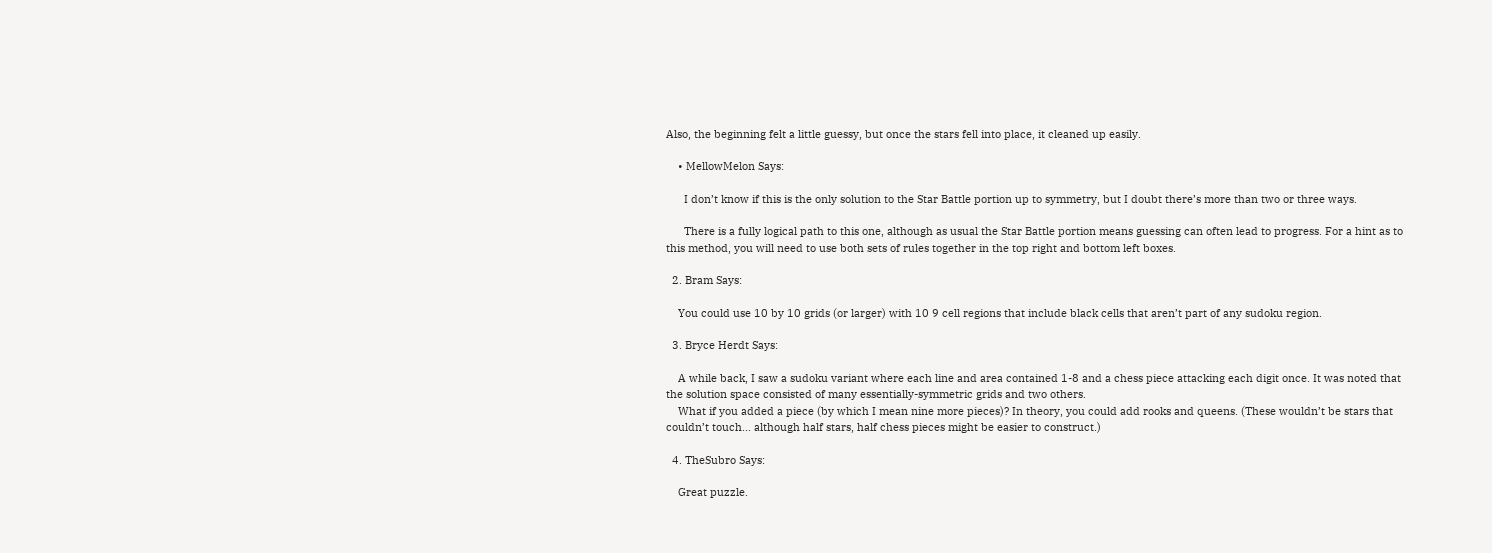Also, the beginning felt a little guessy, but once the stars fell into place, it cleaned up easily.

    • MellowMelon Says:

      I don’t know if this is the only solution to the Star Battle portion up to symmetry, but I doubt there’s more than two or three ways.

      There is a fully logical path to this one, although as usual the Star Battle portion means guessing can often lead to progress. For a hint as to this method, you will need to use both sets of rules together in the top right and bottom left boxes.

  2. Bram Says:

    You could use 10 by 10 grids (or larger) with 10 9 cell regions that include black cells that aren’t part of any sudoku region.

  3. Bryce Herdt Says:

    A while back, I saw a sudoku variant where each line and area contained 1-8 and a chess piece attacking each digit once. It was noted that the solution space consisted of many essentially-symmetric grids and two others.
    What if you added a piece (by which I mean nine more pieces)? In theory, you could add rooks and queens. (These wouldn’t be stars that couldn’t touch… although half stars, half chess pieces might be easier to construct.)

  4. TheSubro Says:

    Great puzzle.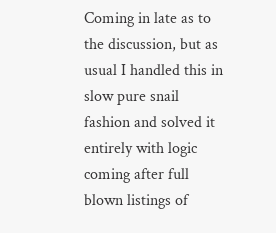Coming in late as to the discussion, but as usual I handled this in slow pure snail fashion and solved it entirely with logic coming after full blown listings of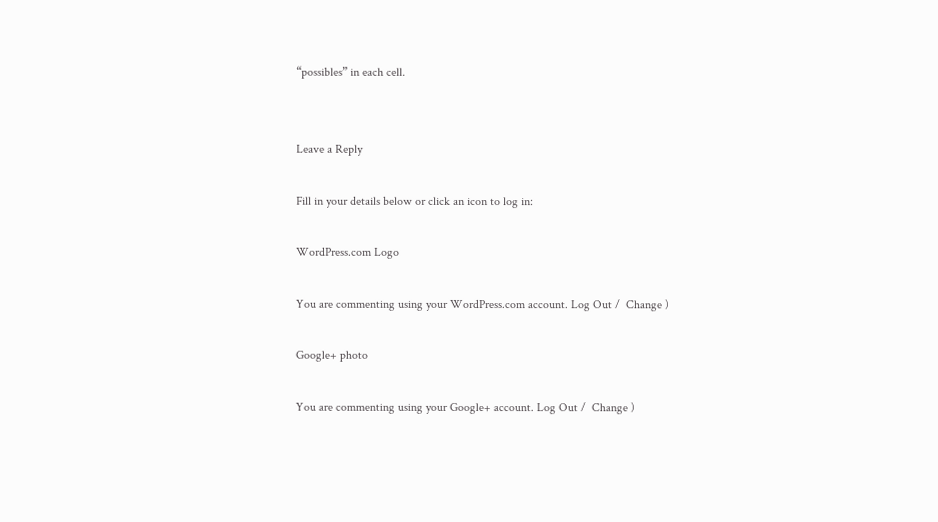“possibles” in each cell.


Leave a Reply

Fill in your details below or click an icon to log in:

WordPress.com Logo

You are commenting using your WordPress.com account. Log Out /  Change )

Google+ photo

You are commenting using your Google+ account. Log Out /  Change )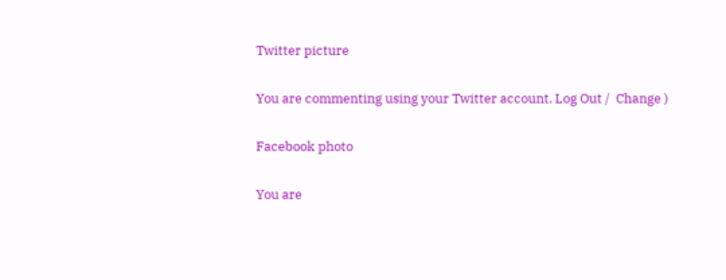Twitter picture

You are commenting using your Twitter account. Log Out /  Change )

Facebook photo

You are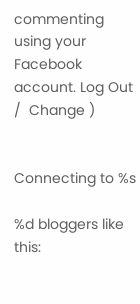commenting using your Facebook account. Log Out /  Change )


Connecting to %s

%d bloggers like this: